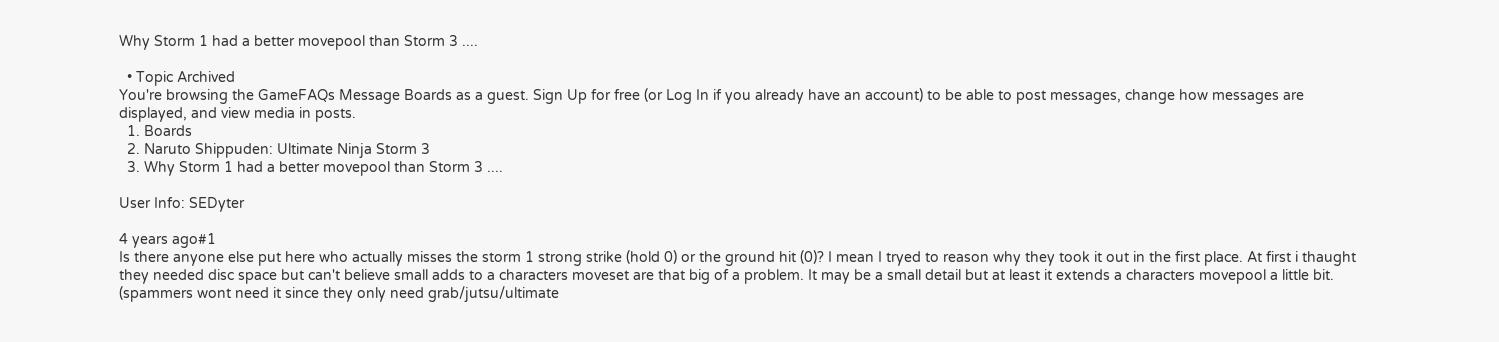Why Storm 1 had a better movepool than Storm 3 ....

  • Topic Archived
You're browsing the GameFAQs Message Boards as a guest. Sign Up for free (or Log In if you already have an account) to be able to post messages, change how messages are displayed, and view media in posts.
  1. Boards
  2. Naruto Shippuden: Ultimate Ninja Storm 3
  3. Why Storm 1 had a better movepool than Storm 3 ....

User Info: SEDyter

4 years ago#1
Is there anyone else put here who actually misses the storm 1 strong strike (hold 0) or the ground hit (0)? I mean I tryed to reason why they took it out in the first place. At first i thaught they needed disc space but can't believe small adds to a characters moveset are that big of a problem. It may be a small detail but at least it extends a characters movepool a little bit. (spammers wont need it since they only need grab/jutsu/ultimate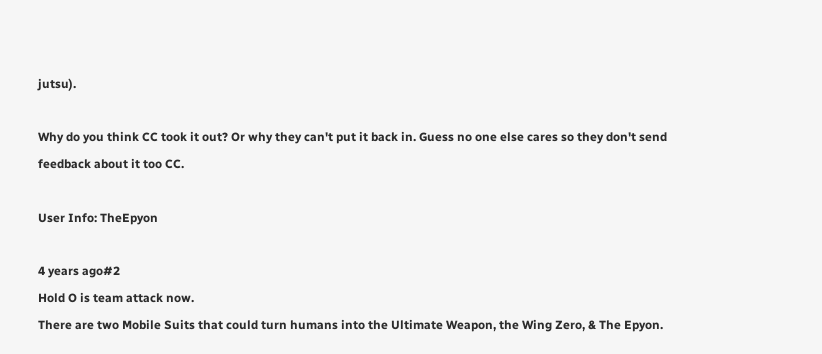jutsu).

Why do you think CC took it out? Or why they can't put it back in. Guess no one else cares so they don't send feedback about it too CC.

User Info: TheEpyon

4 years ago#2
Hold O is team attack now.
There are two Mobile Suits that could turn humans into the Ultimate Weapon, the Wing Zero, & The Epyon.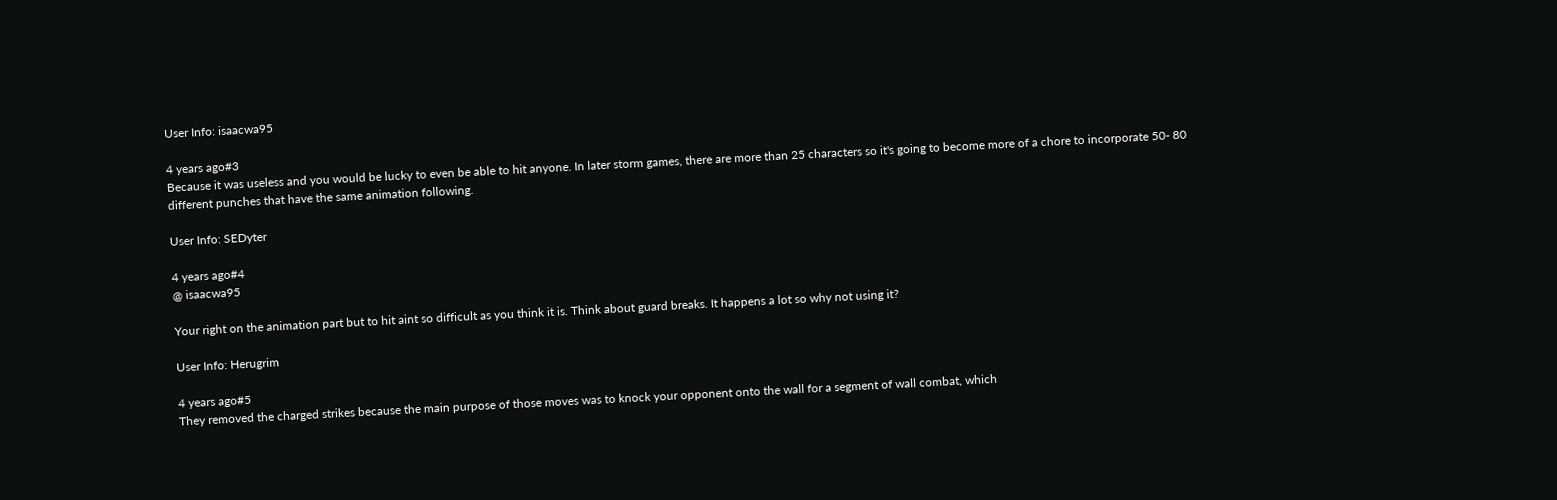User Info: isaacwa95

4 years ago#3
Because it was useless and you would be lucky to even be able to hit anyone. In later storm games, there are more than 25 characters so it's going to become more of a chore to incorporate 50- 80 different punches that have the same animation following.

User Info: SEDyter

4 years ago#4
@ isaacwa95

Your right on the animation part but to hit aint so difficult as you think it is. Think about guard breaks. It happens a lot so why not using it?

User Info: Herugrim

4 years ago#5
They removed the charged strikes because the main purpose of those moves was to knock your opponent onto the wall for a segment of wall combat, which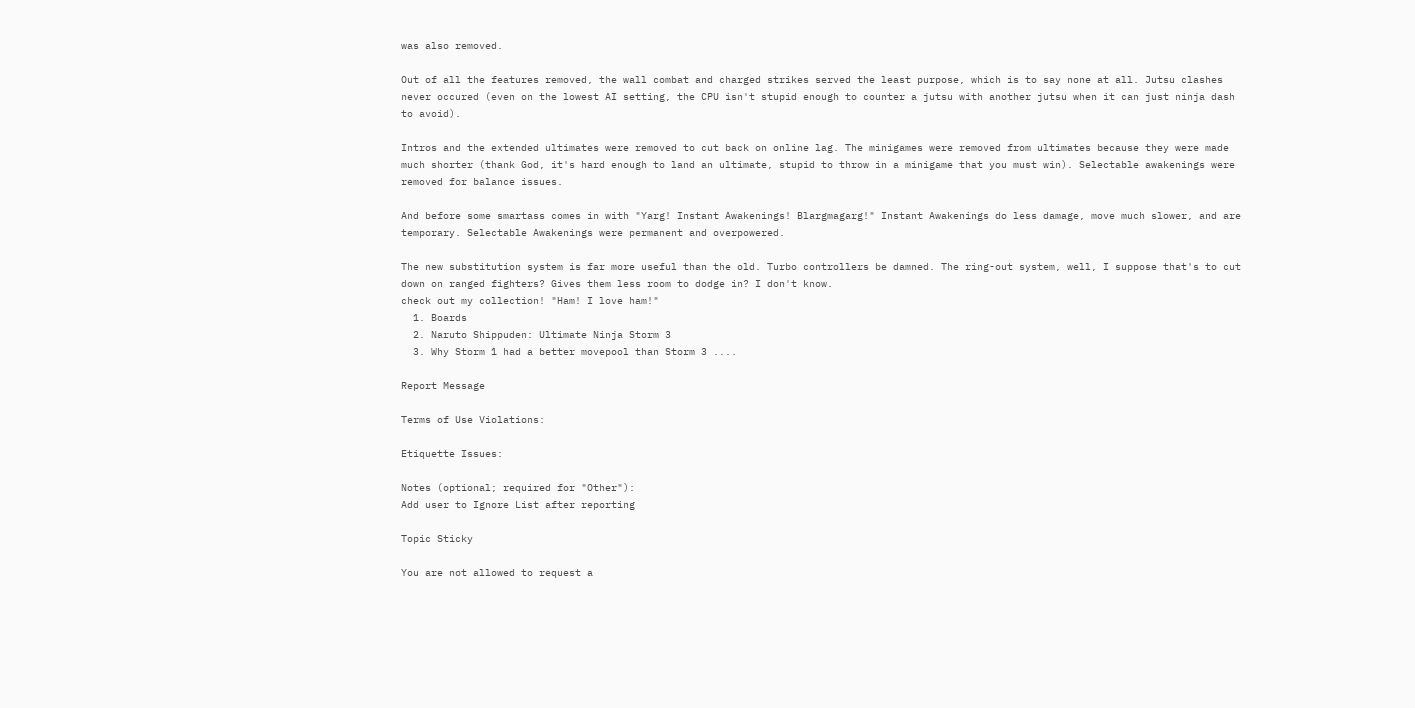was also removed.

Out of all the features removed, the wall combat and charged strikes served the least purpose, which is to say none at all. Jutsu clashes never occured (even on the lowest AI setting, the CPU isn't stupid enough to counter a jutsu with another jutsu when it can just ninja dash to avoid).

Intros and the extended ultimates were removed to cut back on online lag. The minigames were removed from ultimates because they were made much shorter (thank God, it's hard enough to land an ultimate, stupid to throw in a minigame that you must win). Selectable awakenings were removed for balance issues.

And before some smartass comes in with "Yarg! Instant Awakenings! Blargmagarg!" Instant Awakenings do less damage, move much slower, and are temporary. Selectable Awakenings were permanent and overpowered.

The new substitution system is far more useful than the old. Turbo controllers be damned. The ring-out system, well, I suppose that's to cut down on ranged fighters? Gives them less room to dodge in? I don't know.
check out my collection! "Ham! I love ham!"
  1. Boards
  2. Naruto Shippuden: Ultimate Ninja Storm 3
  3. Why Storm 1 had a better movepool than Storm 3 ....

Report Message

Terms of Use Violations:

Etiquette Issues:

Notes (optional; required for "Other"):
Add user to Ignore List after reporting

Topic Sticky

You are not allowed to request a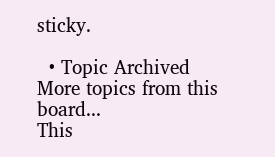sticky.

  • Topic Archived
More topics from this board...
This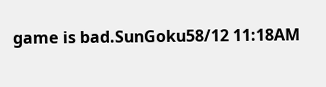game is bad.SunGoku58/12 11:18AM